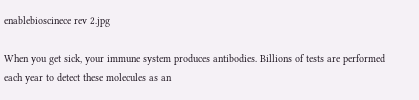enablebioscinece rev 2.jpg

When you get sick, your immune system produces antibodies. Billions of tests are performed each year to detect these molecules as an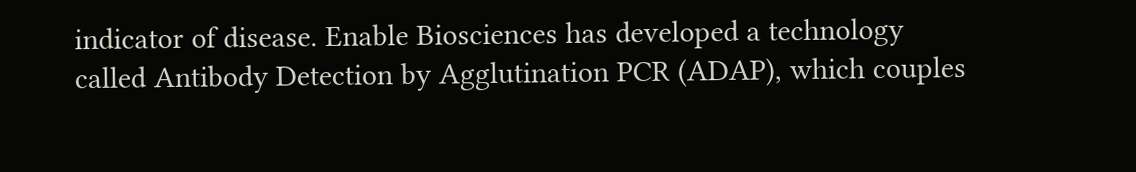indicator of disease. Enable Biosciences has developed a technology called Antibody Detection by Agglutination PCR (ADAP), which couples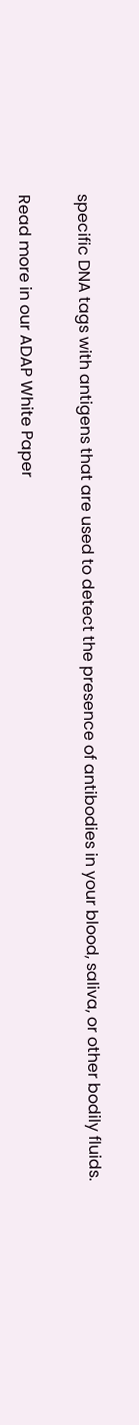specific DNA tags with antigens that are used to detect the presence of antibodies in your blood, saliva, or other bodily fluids.

Read more in our ADAP White Paper